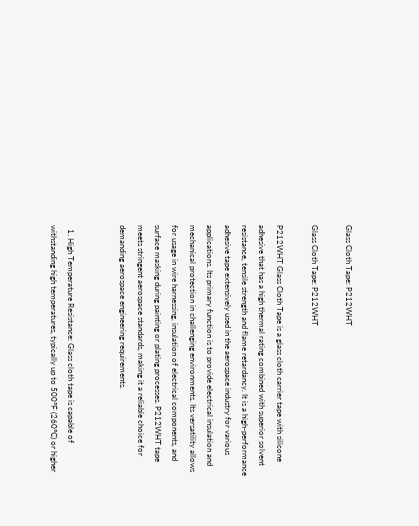Glass Cloth Tape: P212WHT

Glass Cloth Tape: P212WHT

P212WHT Glass Cloth Tape is a glass cloth carrier tape with silicone adhesive that has a high thermal rating combined with superior solvent resistance, tensile strength and flame retardancy. It is a high-performance adhesive tape extensively used in the aerospace industry for various applications. Its primary function is to provide electrical insulation and mechanical protection in challenging environments. Its versatility allows for usage in wire harnessing, insulation of electrical components, and surface masking during painting or plating processes. P212WHT tape meets stringent aerospace standards, making it a reliable choice for demanding aerospace engineering requirements.


  1. High Temperature Resistance: Glass cloth tape is capable of withstanding high temperatures, typically up to 500°F (260°C) or higher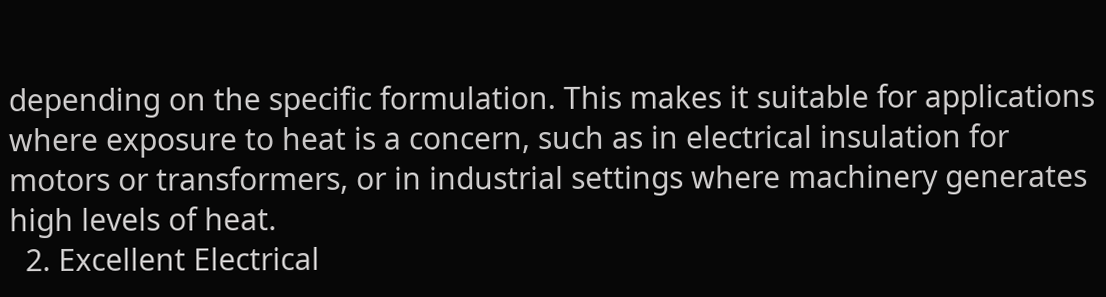depending on the specific formulation. This makes it suitable for applications where exposure to heat is a concern, such as in electrical insulation for motors or transformers, or in industrial settings where machinery generates high levels of heat.
  2. Excellent Electrical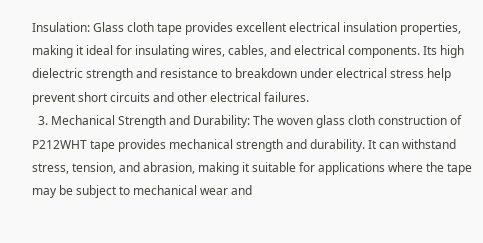Insulation: Glass cloth tape provides excellent electrical insulation properties, making it ideal for insulating wires, cables, and electrical components. Its high dielectric strength and resistance to breakdown under electrical stress help prevent short circuits and other electrical failures.
  3. Mechanical Strength and Durability: The woven glass cloth construction of P212WHT tape provides mechanical strength and durability. It can withstand stress, tension, and abrasion, making it suitable for applications where the tape may be subject to mechanical wear and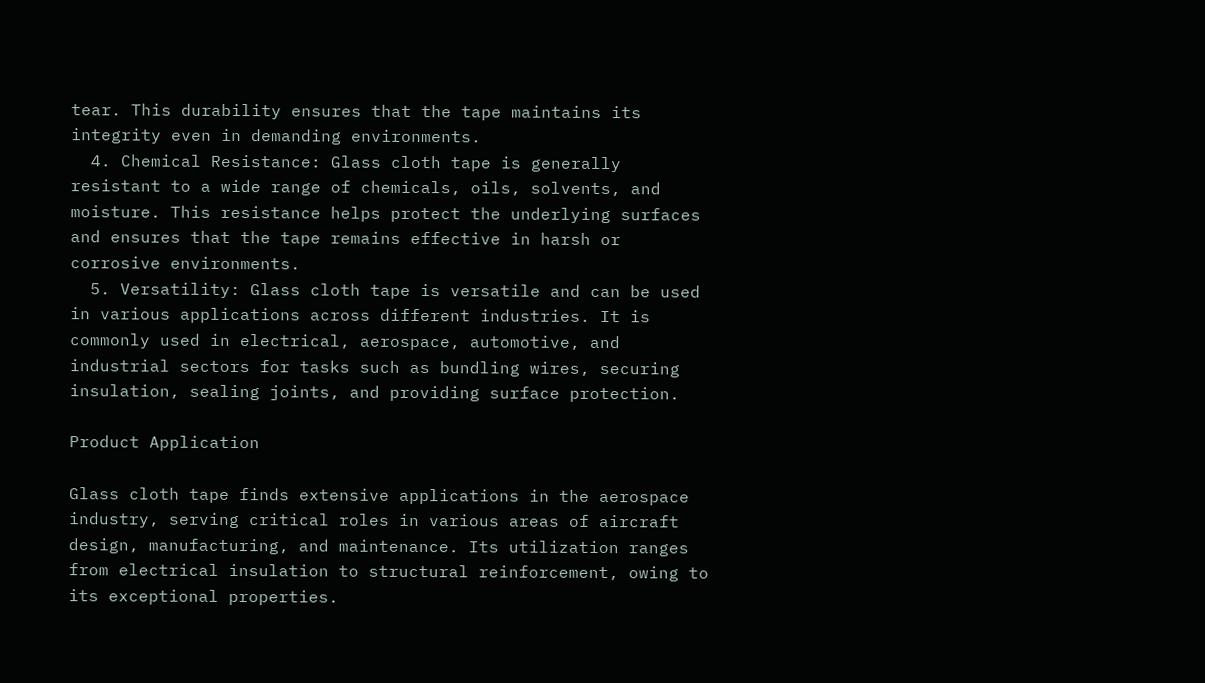tear. This durability ensures that the tape maintains its integrity even in demanding environments.
  4. Chemical Resistance: Glass cloth tape is generally resistant to a wide range of chemicals, oils, solvents, and moisture. This resistance helps protect the underlying surfaces and ensures that the tape remains effective in harsh or corrosive environments.
  5. Versatility: Glass cloth tape is versatile and can be used in various applications across different industries. It is commonly used in electrical, aerospace, automotive, and industrial sectors for tasks such as bundling wires, securing insulation, sealing joints, and providing surface protection.

Product Application

Glass cloth tape finds extensive applications in the aerospace industry, serving critical roles in various areas of aircraft design, manufacturing, and maintenance. Its utilization ranges from electrical insulation to structural reinforcement, owing to its exceptional properties.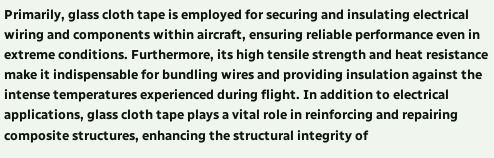Primarily, glass cloth tape is employed for securing and insulating electrical wiring and components within aircraft, ensuring reliable performance even in extreme conditions. Furthermore, its high tensile strength and heat resistance make it indispensable for bundling wires and providing insulation against the intense temperatures experienced during flight. In addition to electrical applications, glass cloth tape plays a vital role in reinforcing and repairing composite structures, enhancing the structural integrity of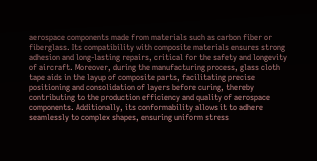aerospace components made from materials such as carbon fiber or fiberglass. Its compatibility with composite materials ensures strong adhesion and long-lasting repairs, critical for the safety and longevity of aircraft. Moreover, during the manufacturing process, glass cloth tape aids in the layup of composite parts, facilitating precise positioning and consolidation of layers before curing, thereby contributing to the production efficiency and quality of aerospace components. Additionally, its conformability allows it to adhere seamlessly to complex shapes, ensuring uniform stress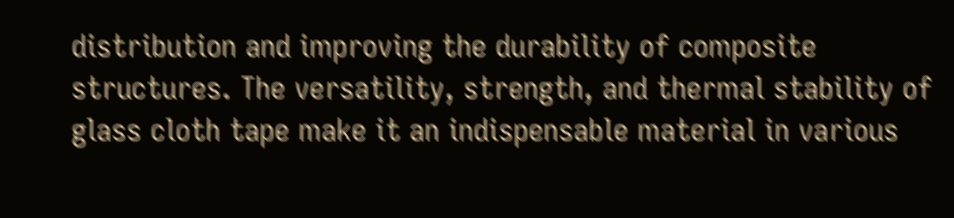distribution and improving the durability of composite structures. The versatility, strength, and thermal stability of glass cloth tape make it an indispensable material in various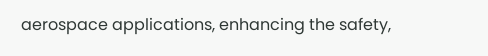aerospace applications, enhancing the safety,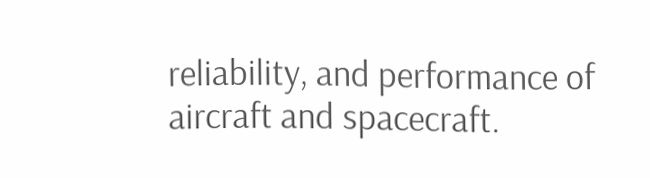reliability, and performance of aircraft and spacecraft.